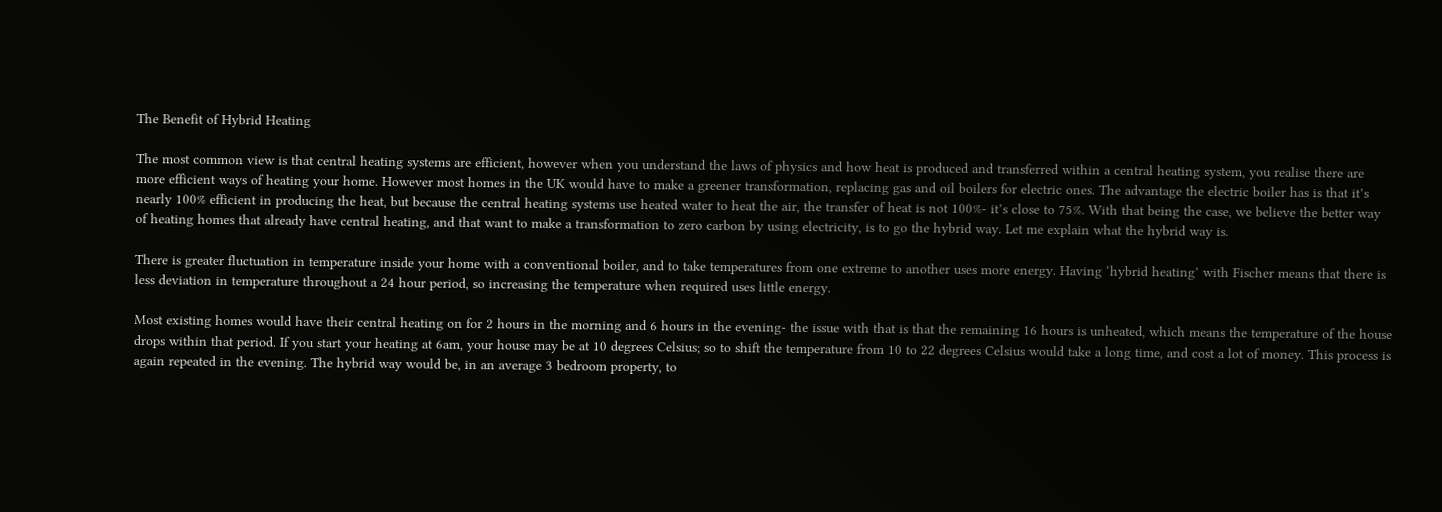The Benefit of Hybrid Heating

The most common view is that central heating systems are efficient, however when you understand the laws of physics and how heat is produced and transferred within a central heating system, you realise there are more efficient ways of heating your home. However most homes in the UK would have to make a greener transformation, replacing gas and oil boilers for electric ones. The advantage the electric boiler has is that it’s nearly 100% efficient in producing the heat, but because the central heating systems use heated water to heat the air, the transfer of heat is not 100%- it’s close to 75%. With that being the case, we believe the better way of heating homes that already have central heating, and that want to make a transformation to zero carbon by using electricity, is to go the hybrid way. Let me explain what the hybrid way is.

There is greater fluctuation in temperature inside your home with a conventional boiler, and to take temperatures from one extreme to another uses more energy. Having ‘hybrid heating’ with Fischer means that there is less deviation in temperature throughout a 24 hour period, so increasing the temperature when required uses little energy.

Most existing homes would have their central heating on for 2 hours in the morning and 6 hours in the evening- the issue with that is that the remaining 16 hours is unheated, which means the temperature of the house drops within that period. If you start your heating at 6am, your house may be at 10 degrees Celsius; so to shift the temperature from 10 to 22 degrees Celsius would take a long time, and cost a lot of money. This process is again repeated in the evening. The hybrid way would be, in an average 3 bedroom property, to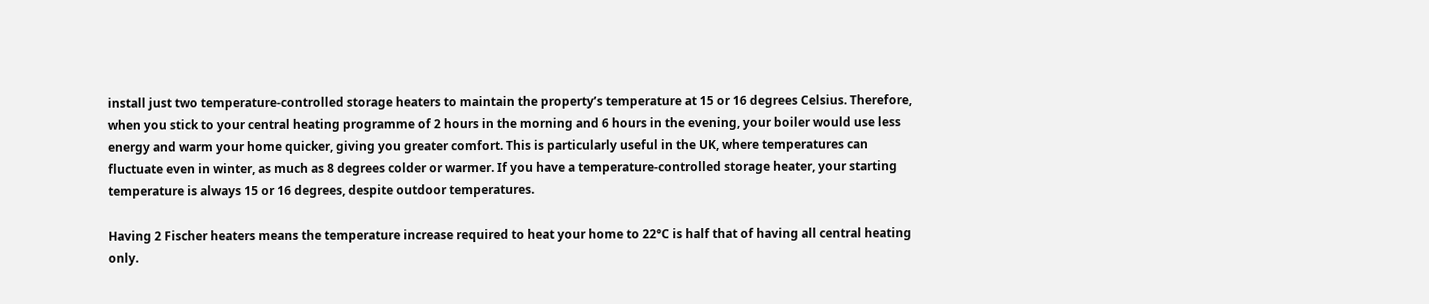install just two temperature-controlled storage heaters to maintain the property’s temperature at 15 or 16 degrees Celsius. Therefore, when you stick to your central heating programme of 2 hours in the morning and 6 hours in the evening, your boiler would use less energy and warm your home quicker, giving you greater comfort. This is particularly useful in the UK, where temperatures can fluctuate even in winter, as much as 8 degrees colder or warmer. If you have a temperature-controlled storage heater, your starting temperature is always 15 or 16 degrees, despite outdoor temperatures.

Having 2 Fischer heaters means the temperature increase required to heat your home to 22°C is half that of having all central heating only.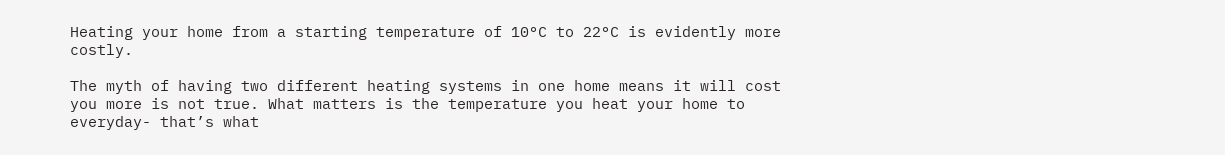Heating your home from a starting temperature of 10°C to 22°C is evidently more costly.

The myth of having two different heating systems in one home means it will cost you more is not true. What matters is the temperature you heat your home to everyday- that’s what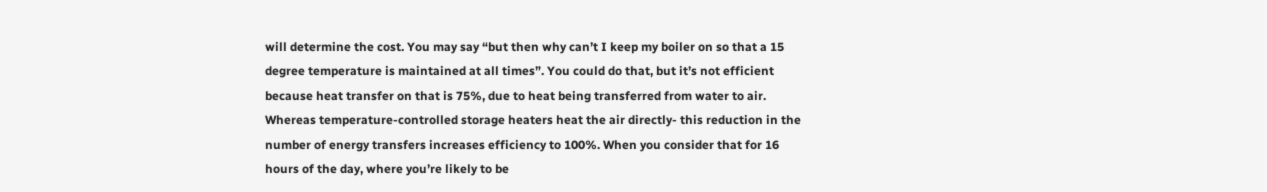will determine the cost. You may say “but then why can’t I keep my boiler on so that a 15 degree temperature is maintained at all times”. You could do that, but it’s not efficient because heat transfer on that is 75%, due to heat being transferred from water to air. Whereas temperature-controlled storage heaters heat the air directly- this reduction in the number of energy transfers increases efficiency to 100%. When you consider that for 16 hours of the day, where you’re likely to be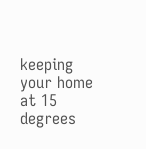keeping your home at 15 degrees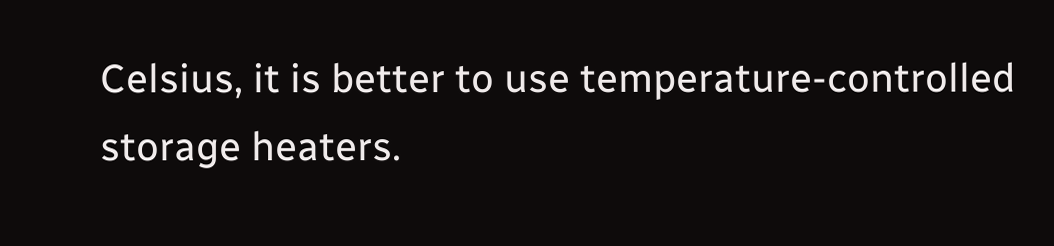Celsius, it is better to use temperature-controlled storage heaters.